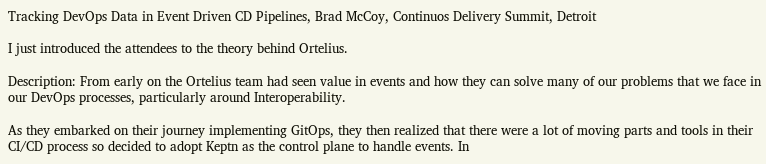Tracking DevOps Data in Event Driven CD Pipelines, Brad McCoy, Continuos Delivery Summit, Detroit

I just introduced the attendees to the theory behind Ortelius.

Description: From early on the Ortelius team had seen value in events and how they can solve many of our problems that we face in our DevOps processes, particularly around Interoperability.

As they embarked on their journey implementing GitOps, they then realized that there were a lot of moving parts and tools in their CI/CD process so decided to adopt Keptn as the control plane to handle events. In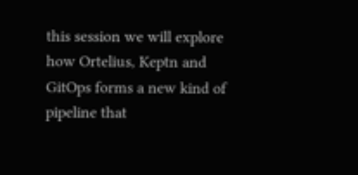this session we will explore how Ortelius, Keptn and GitOps forms a new kind of pipeline that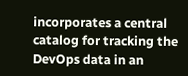incorporates a central catalog for tracking the DevOps data in an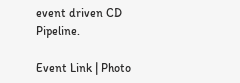event driven CD Pipeline.

Event Link | Photo